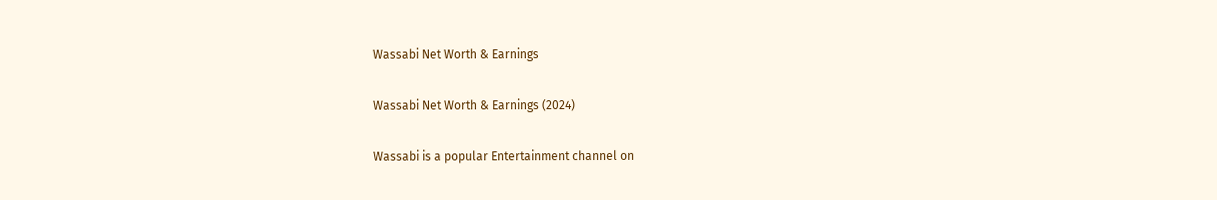Wassabi Net Worth & Earnings

Wassabi Net Worth & Earnings (2024)

Wassabi is a popular Entertainment channel on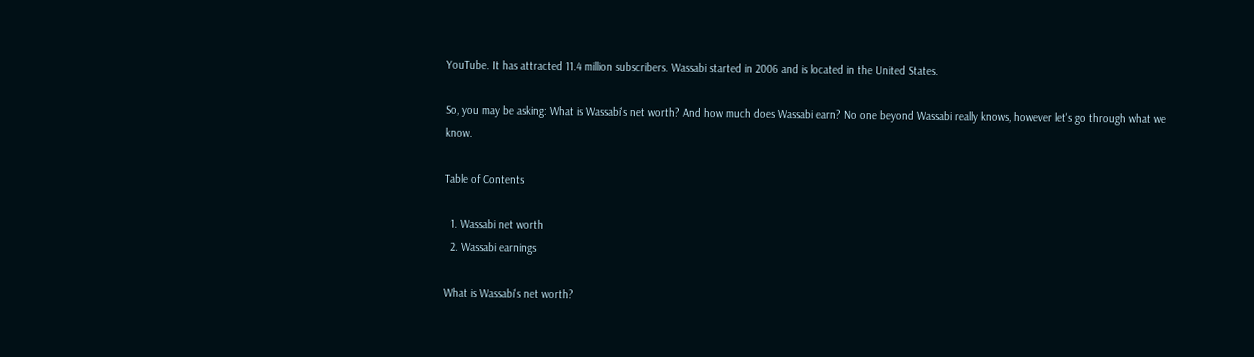YouTube. It has attracted 11.4 million subscribers. Wassabi started in 2006 and is located in the United States.

So, you may be asking: What is Wassabi's net worth? And how much does Wassabi earn? No one beyond Wassabi really knows, however let's go through what we know.

Table of Contents

  1. Wassabi net worth
  2. Wassabi earnings

What is Wassabi's net worth?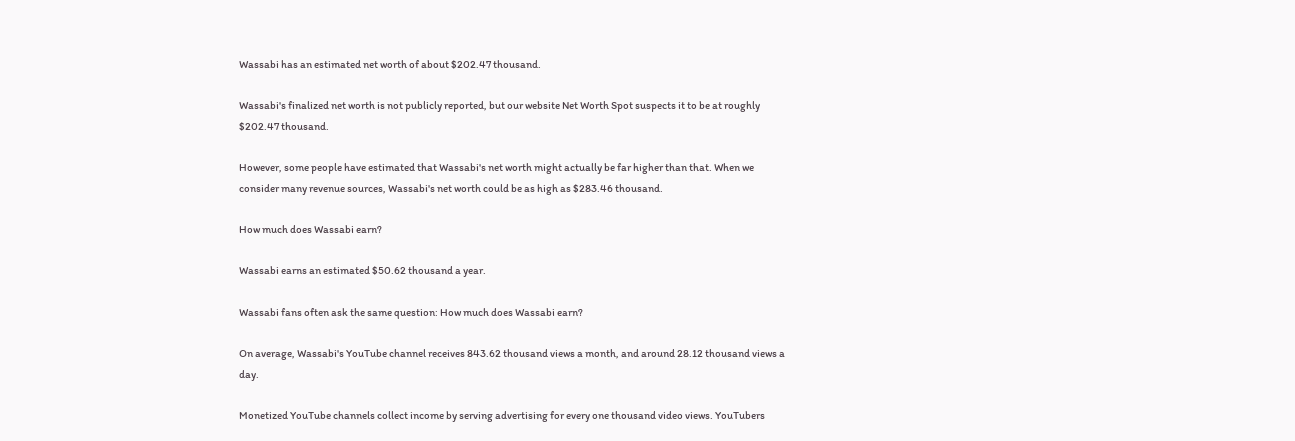Wassabi has an estimated net worth of about $202.47 thousand.

Wassabi's finalized net worth is not publicly reported, but our website Net Worth Spot suspects it to be at roughly $202.47 thousand.

However, some people have estimated that Wassabi's net worth might actually be far higher than that. When we consider many revenue sources, Wassabi's net worth could be as high as $283.46 thousand.

How much does Wassabi earn?

Wassabi earns an estimated $50.62 thousand a year.

Wassabi fans often ask the same question: How much does Wassabi earn?

On average, Wassabi's YouTube channel receives 843.62 thousand views a month, and around 28.12 thousand views a day.

Monetized YouTube channels collect income by serving advertising for every one thousand video views. YouTubers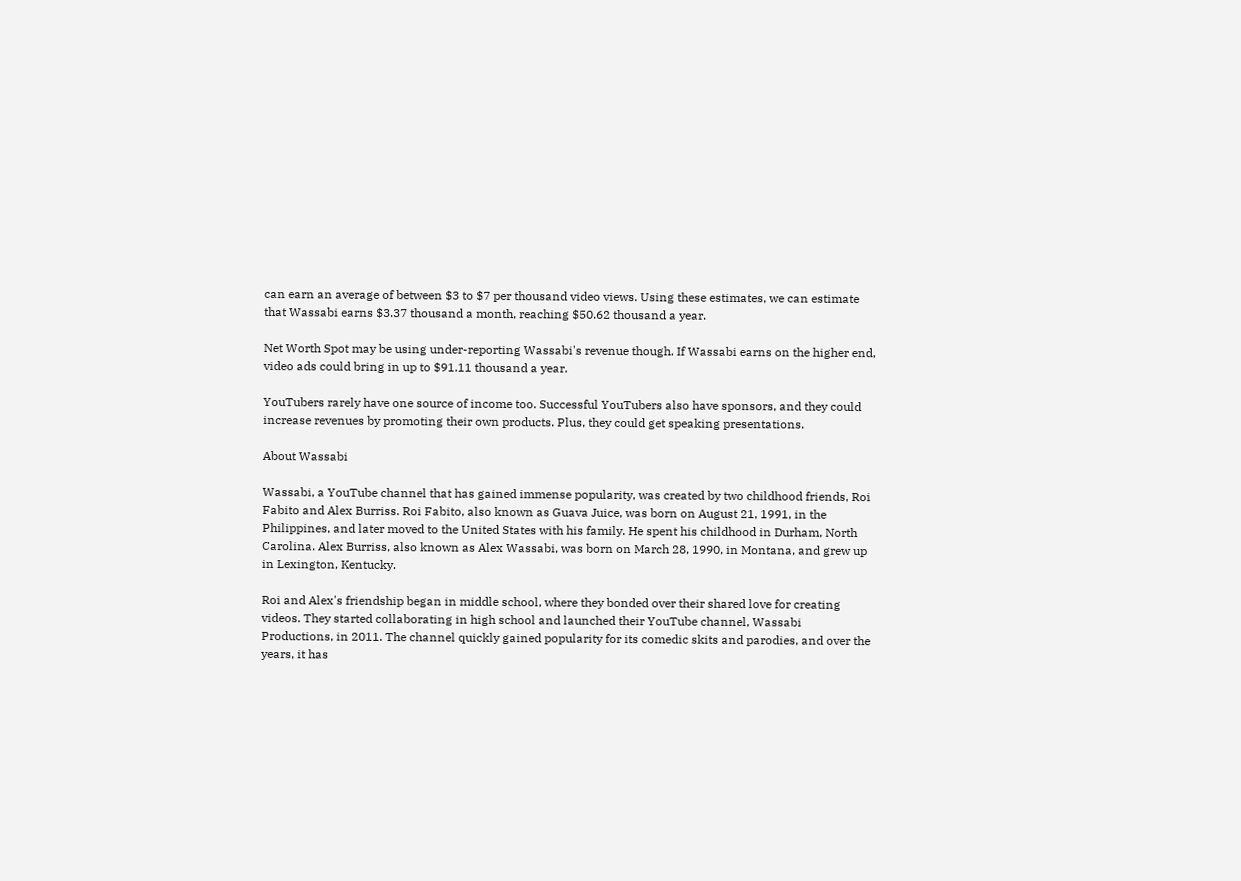can earn an average of between $3 to $7 per thousand video views. Using these estimates, we can estimate that Wassabi earns $3.37 thousand a month, reaching $50.62 thousand a year.

Net Worth Spot may be using under-reporting Wassabi's revenue though. If Wassabi earns on the higher end, video ads could bring in up to $91.11 thousand a year.

YouTubers rarely have one source of income too. Successful YouTubers also have sponsors, and they could increase revenues by promoting their own products. Plus, they could get speaking presentations.

About Wassabi

Wassabi, a YouTube channel that has gained immense popularity, was created by two childhood friends, Roi Fabito and Alex Burriss. Roi Fabito, also known as Guava Juice, was born on August 21, 1991, in the Philippines, and later moved to the United States with his family. He spent his childhood in Durham, North Carolina. Alex Burriss, also known as Alex Wassabi, was born on March 28, 1990, in Montana, and grew up in Lexington, Kentucky.

Roi and Alex's friendship began in middle school, where they bonded over their shared love for creating videos. They started collaborating in high school and launched their YouTube channel, Wassabi Productions, in 2011. The channel quickly gained popularity for its comedic skits and parodies, and over the years, it has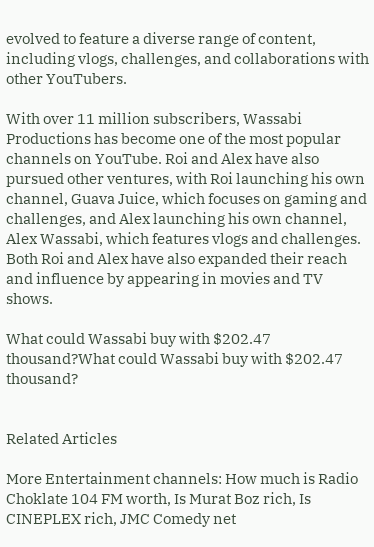evolved to feature a diverse range of content, including vlogs, challenges, and collaborations with other YouTubers.

With over 11 million subscribers, Wassabi Productions has become one of the most popular channels on YouTube. Roi and Alex have also pursued other ventures, with Roi launching his own channel, Guava Juice, which focuses on gaming and challenges, and Alex launching his own channel, Alex Wassabi, which features vlogs and challenges. Both Roi and Alex have also expanded their reach and influence by appearing in movies and TV shows.

What could Wassabi buy with $202.47 thousand?What could Wassabi buy with $202.47 thousand?


Related Articles

More Entertainment channels: How much is Radio Choklate 104 FM worth, Is Murat Boz rich, Is CINEPLEX rich, JMC Comedy net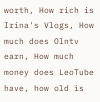worth, How rich is Irina's Vlogs, How much does Olntv earn, How much money does LeoTube have, how old is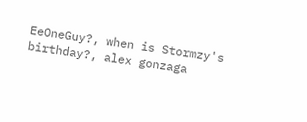EeOneGuy?, when is Stormzy's birthday?, alex gonzaga